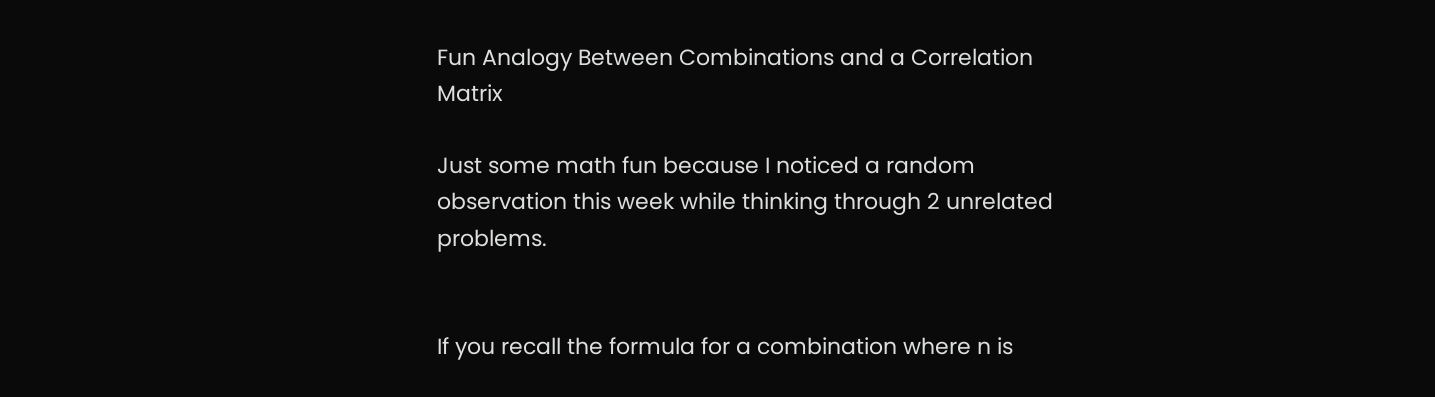Fun Analogy Between Combinations and a Correlation Matrix

Just some math fun because I noticed a random observation this week while thinking through 2 unrelated problems.


If you recall the formula for a combination where n is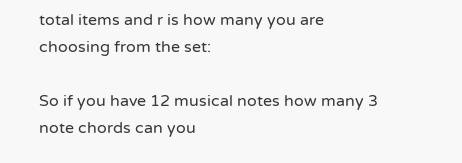total items and r is how many you are choosing from the set:

So if you have 12 musical notes how many 3 note chords can you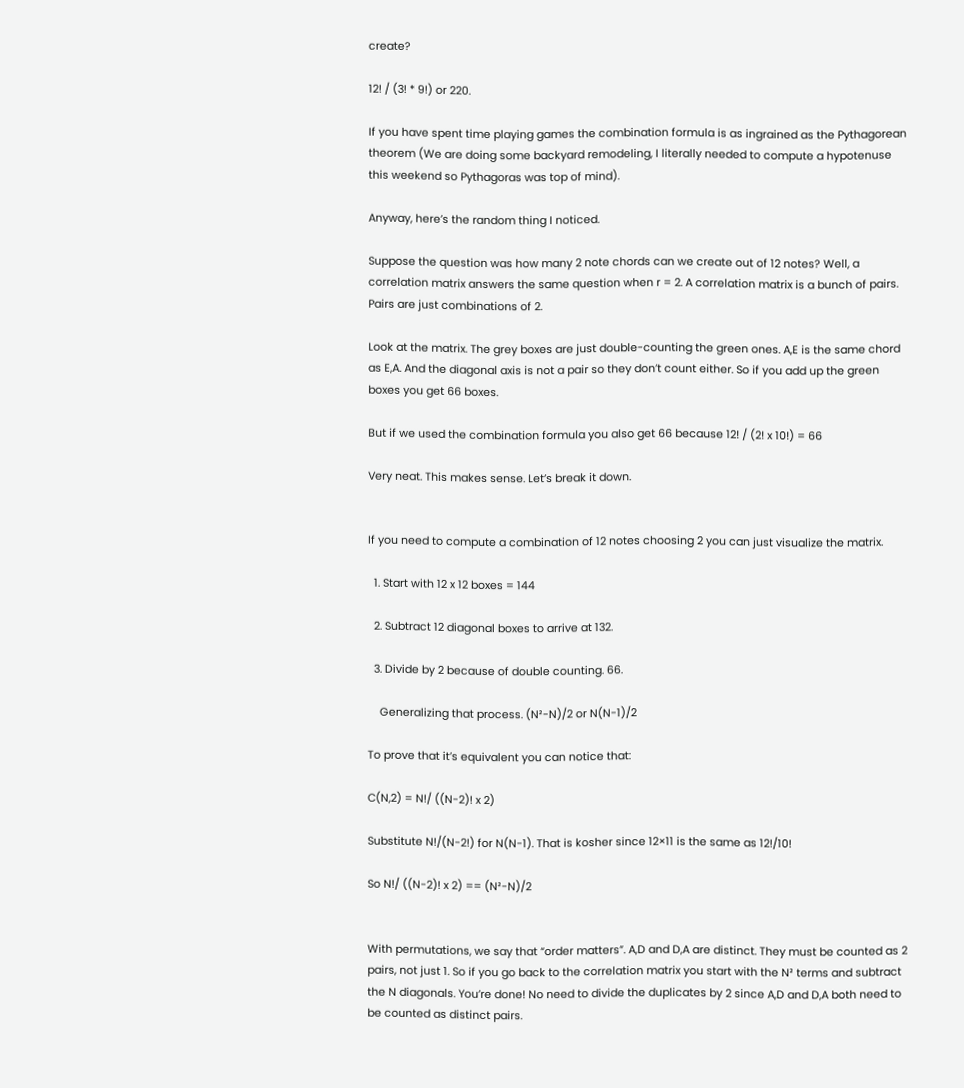create?

12! / (3! * 9!) or 220.

If you have spent time playing games the combination formula is as ingrained as the Pythagorean theorem (We are doing some backyard remodeling, I literally needed to compute a hypotenuse this weekend so Pythagoras was top of mind).

Anyway, here’s the random thing I noticed.

Suppose the question was how many 2 note chords can we create out of 12 notes? Well, a correlation matrix answers the same question when r = 2. A correlation matrix is a bunch of pairs. Pairs are just combinations of 2.

Look at the matrix. The grey boxes are just double-counting the green ones. A,E is the same chord as E,A. And the diagonal axis is not a pair so they don’t count either. So if you add up the green boxes you get 66 boxes.

But if we used the combination formula you also get 66 because 12! / (2! x 10!) = 66

Very neat. This makes sense. Let’s break it down.


If you need to compute a combination of 12 notes choosing 2 you can just visualize the matrix.

  1. Start with 12 x 12 boxes = 144

  2. Subtract 12 diagonal boxes to arrive at 132.

  3. Divide by 2 because of double counting. 66.

    Generalizing that process. (N²-N)/2 or N(N-1)/2

To prove that it’s equivalent you can notice that:

C(N,2) = N!/ ((N-2)! x 2)

Substitute N!/(N-2!) for N(N-1). That is kosher since 12×11 is the same as 12!/10!

So N!/ ((N-2)! x 2) == (N²-N)/2


With permutations, we say that “order matters”. A,D and D,A are distinct. They must be counted as 2 pairs, not just 1. So if you go back to the correlation matrix you start with the N² terms and subtract the N diagonals. You’re done! No need to divide the duplicates by 2 since A,D and D,A both need to be counted as distinct pairs.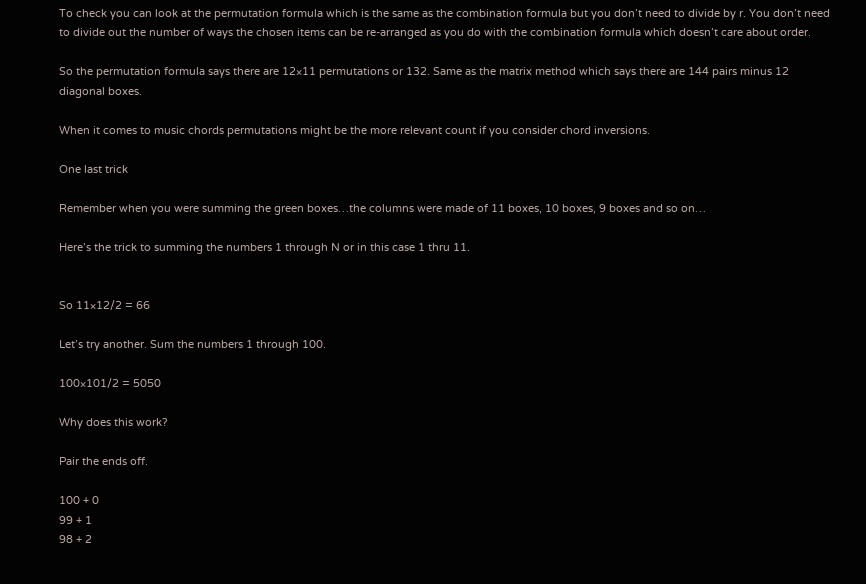To check you can look at the permutation formula which is the same as the combination formula but you don’t need to divide by r. You don’t need to divide out the number of ways the chosen items can be re-arranged as you do with the combination formula which doesn’t care about order.

So the permutation formula says there are 12×11 permutations or 132. Same as the matrix method which says there are 144 pairs minus 12 diagonal boxes.

When it comes to music chords permutations might be the more relevant count if you consider chord inversions.

One last trick

Remember when you were summing the green boxes…the columns were made of 11 boxes, 10 boxes, 9 boxes and so on…

Here’s the trick to summing the numbers 1 through N or in this case 1 thru 11.


So 11×12/2 = 66

Let’s try another. Sum the numbers 1 through 100.

100×101/2 = 5050

Why does this work?

Pair the ends off.

100 + 0
99 + 1
98 + 2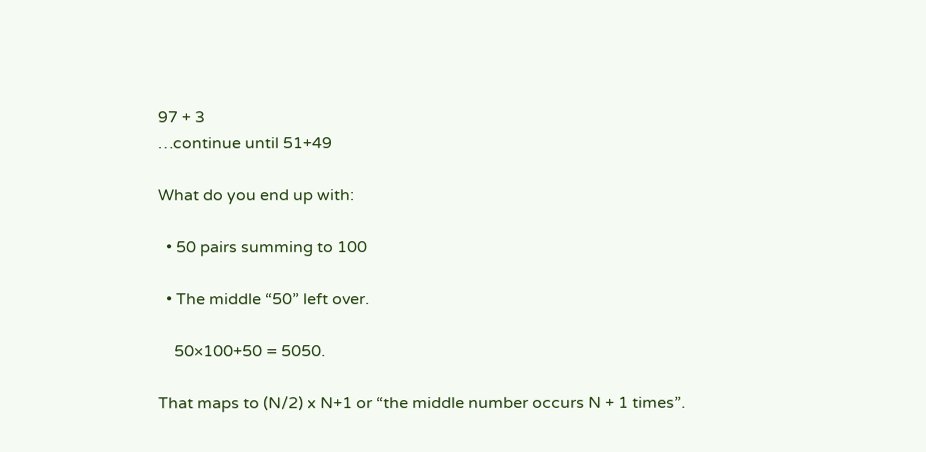97 + 3
…continue until 51+49

What do you end up with:

  • 50 pairs summing to 100

  • The middle “50” left over.

    50×100+50 = 5050.

That maps to (N/2) x N+1 or “the middle number occurs N + 1 times”.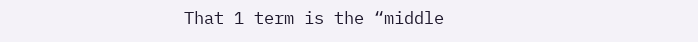That 1 term is the “middle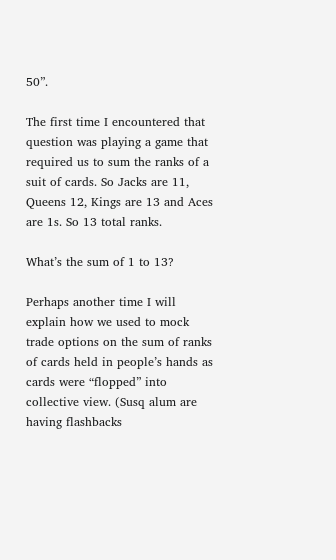50”.

The first time I encountered that question was playing a game that required us to sum the ranks of a suit of cards. So Jacks are 11, Queens 12, Kings are 13 and Aces are 1s. So 13 total ranks.

What’s the sum of 1 to 13?

Perhaps another time I will explain how we used to mock trade options on the sum of ranks of cards held in people’s hands as cards were “flopped” into collective view. (Susq alum are having flashbacks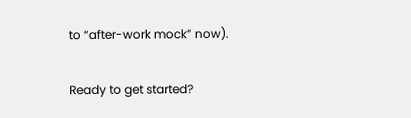to “after-work mock” now).

Ready to get started?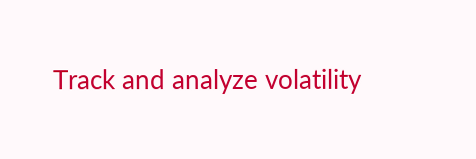Track and analyze volatility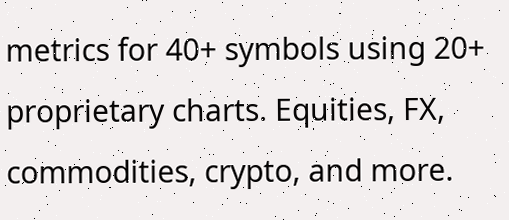metrics for 40+ symbols using 20+ proprietary charts. Equities, FX, commodities, crypto, and more.